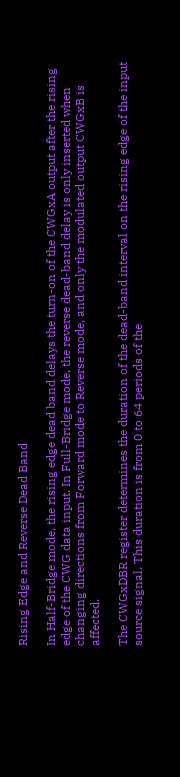Rising Edge and Reverse Dead Band

In Half-Bridge mode, the rising edge dead band delays the turn-on of the CWGxA output after the rising edge of the CWG data input. In Full-Bridge mode, the reverse dead-band delay is only inserted when changing directions from Forward mode to Reverse mode, and only the modulated output CWGxB is affected.

The CWGxDBR register determines the duration of the dead-band interval on the rising edge of the input source signal. This duration is from 0 to 64 periods of the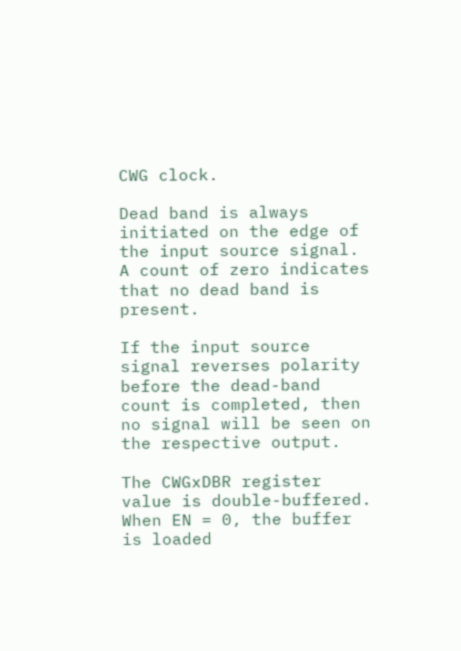CWG clock.

Dead band is always initiated on the edge of the input source signal. A count of zero indicates that no dead band is present.

If the input source signal reverses polarity before the dead-band count is completed, then no signal will be seen on the respective output.

The CWGxDBR register value is double-buffered. When EN = 0, the buffer is loaded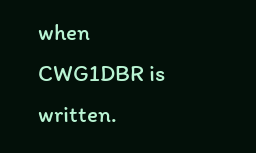when CWG1DBR is written.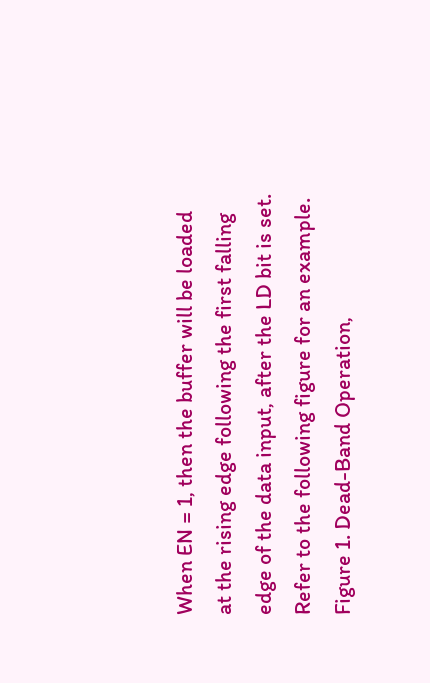When EN = 1, then the buffer will be loaded at the rising edge following the first falling edge of the data input, after the LD bit is set. Refer to the following figure for an example.
Figure 1. Dead-Band Operation,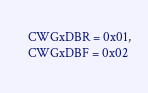CWGxDBR = 0x01, CWGxDBF = 0x02